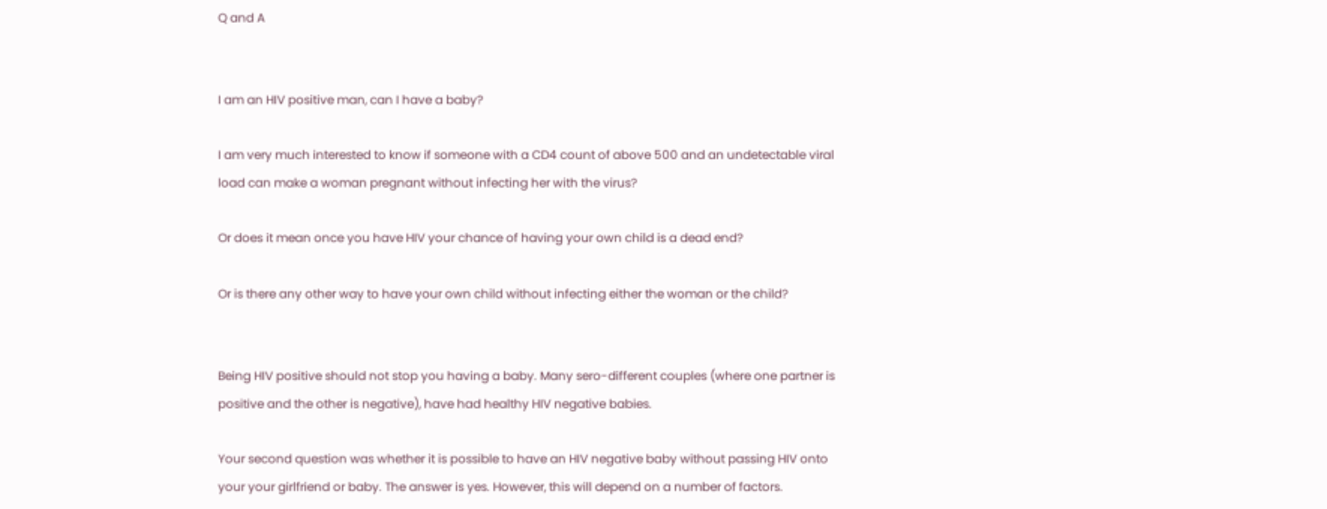Q and A


I am an HIV positive man, can I have a baby?

I am very much interested to know if someone with a CD4 count of above 500 and an undetectable viral load can make a woman pregnant without infecting her with the virus?

Or does it mean once you have HIV your chance of having your own child is a dead end?

Or is there any other way to have your own child without infecting either the woman or the child?


Being HIV positive should not stop you having a baby. Many sero-different couples (where one partner is positive and the other is negative), have had healthy HIV negative babies.

Your second question was whether it is possible to have an HIV negative baby without passing HIV onto your your girlfriend or baby. The answer is yes. However, this will depend on a number of factors.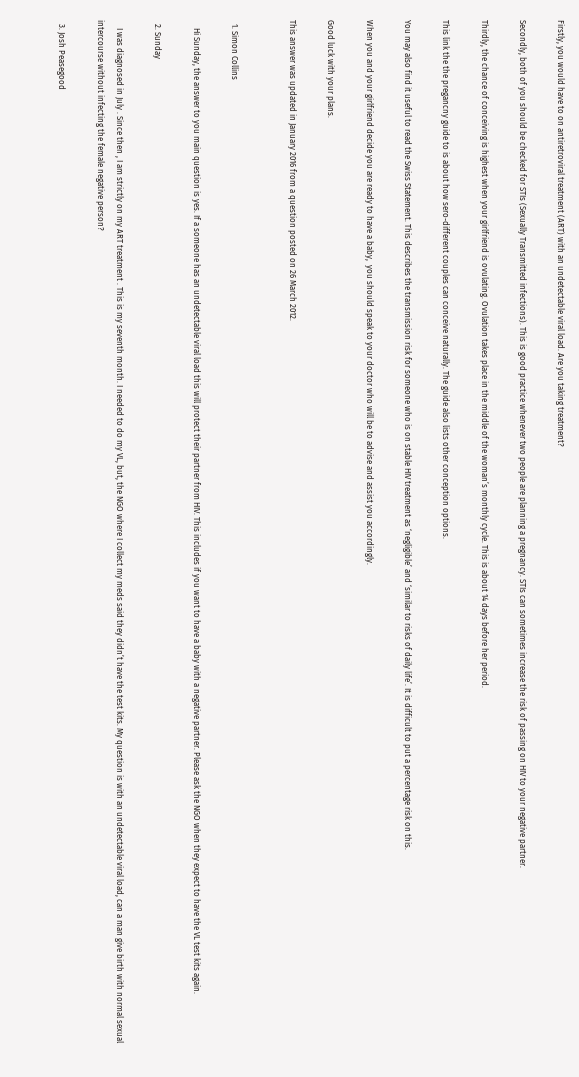Firstly, you would have to on antiretroviral treatment (ART) with an undetectable viral load. Are you taking treatment?

Secondly, both of you should be checked for STIs (Sexually Transmitted infections). This is good practice whenever two people are planning a pregnancy. STIs can sometimes increase the risk of passing on HIV to your negative partner.

Thirdly, the chance of conceiving is highest when your girlfriend is ovulating. Ovulation takes place in the middle of the woman’s monthly cycle. This is about 14 days before her period.

This link the the pregancny guide to is about how sero-different couples can conceive naturally. The guide also lists other conception options.

You may also find it useful to read the Swiss Statement. This describes the transmission risk for someone who is on stable HIV treatment as ‘negligible’ and ‘similar to risks of daily life’. It is difficult to put a percentage risk on this.

When you and your girlfriend decide you are ready to have a baby,  you should speak to your doctor who will be to advise and assist you accordingly.

Good luck with your plans.

This answer was updated in January 2016 from a question posted on 26 March 2012.


  1. Simon Collins

    Hi Sunday, the answer to you main question is yes. If a someone has an undetectable viral load this will protect their partner from HIV. This includes if you want to have a baby with a negative partner. Please ask the NGO when they expect to have the VL test kits again.

  2. Sunday

    I was diagnosed in July . Since then , I am strictly on my ART treatment . This is my seventh month. I needed to do my VL, but, the NGO where I collect my meds said they didn’t have the test kits. My question is with an undetectable viral load, can a man give birth with normal sexual intercourse without infecting the female negative person?

  3. Josh Peasegood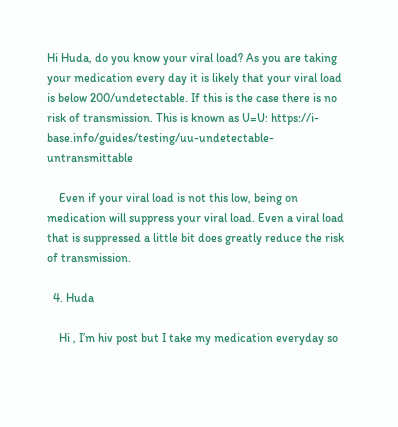Hi Huda, do you know your viral load? As you are taking your medication every day it is likely that your viral load is below 200/undetectable. If this is the case there is no risk of transmission. This is known as U=U: https://i-base.info/guides/testing/uu-undetectable-untransmittable

    Even if your viral load is not this low, being on medication will suppress your viral load. Even a viral load that is suppressed a little bit does greatly reduce the risk of transmission.

  4. Huda

    Hi , I’m hiv post but I take my medication everyday so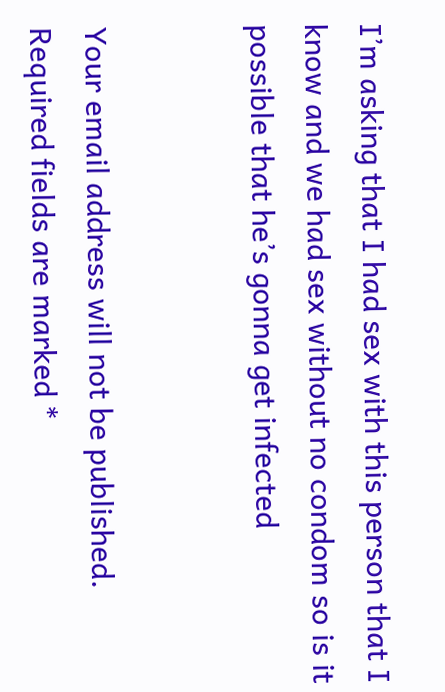I’m asking that I had sex with this person that I know and we had sex without no condom so is it possible that he’s gonna get infected


Your email address will not be published. Required fields are marked *